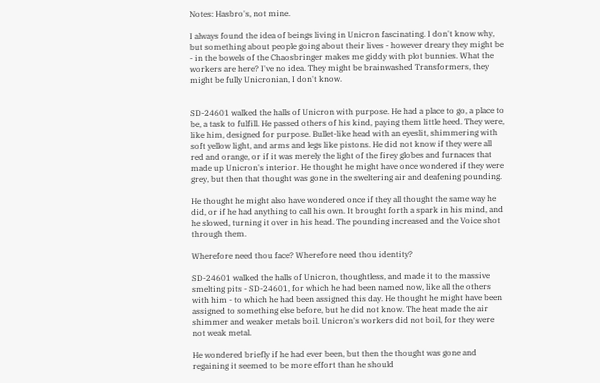Notes: Hasbro's, not mine.

I always found the idea of beings living in Unicron fascinating. I don't know why, but something about people going about their lives - however dreary they might be - in the bowels of the Chaosbringer makes me giddy with plot bunnies. What the workers are here? I've no idea. They might be brainwashed Transformers, they might be fully Unicronian, I don't know.


SD-24601 walked the halls of Unicron with purpose. He had a place to go, a place to be, a task to fulfill. He passed others of his kind, paying them little heed. They were, like him, designed for purpose. Bullet-like head with an eyeslit, shimmering with soft yellow light, and arms and legs like pistons. He did not know if they were all red and orange, or if it was merely the light of the firey globes and furnaces that made up Unicron's interior. He thought he might have once wondered if they were grey, but then that thought was gone in the sweltering air and deafening pounding.

He thought he might also have wondered once if they all thought the same way he did, or if he had anything to call his own. It brought forth a spark in his mind, and he slowed, turning it over in his head. The pounding increased and the Voice shot through them.

Wherefore need thou face? Wherefore need thou identity?

SD-24601 walked the halls of Unicron, thoughtless, and made it to the massive smelting pits - SD-24601, for which he had been named now, like all the others with him - to which he had been assigned this day. He thought he might have been assigned to something else before, but he did not know. The heat made the air shimmer and weaker metals boil. Unicron's workers did not boil, for they were not weak metal.

He wondered briefly if he had ever been, but then the thought was gone and regaining it seemed to be more effort than he should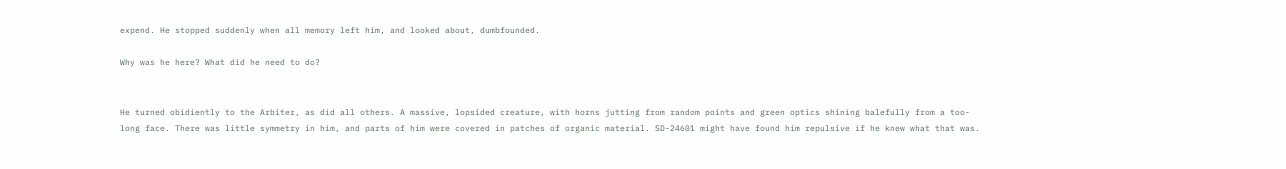expend. He stopped suddenly when all memory left him, and looked about, dumbfounded.

Why was he here? What did he need to do?


He turned obidiently to the Arbiter, as did all others. A massive, lopsided creature, with horns jutting from random points and green optics shining balefully from a too-long face. There was little symmetry in him, and parts of him were covered in patches of organic material. SD-24601 might have found him repulsive if he knew what that was.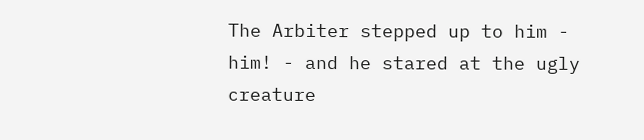The Arbiter stepped up to him - him! - and he stared at the ugly creature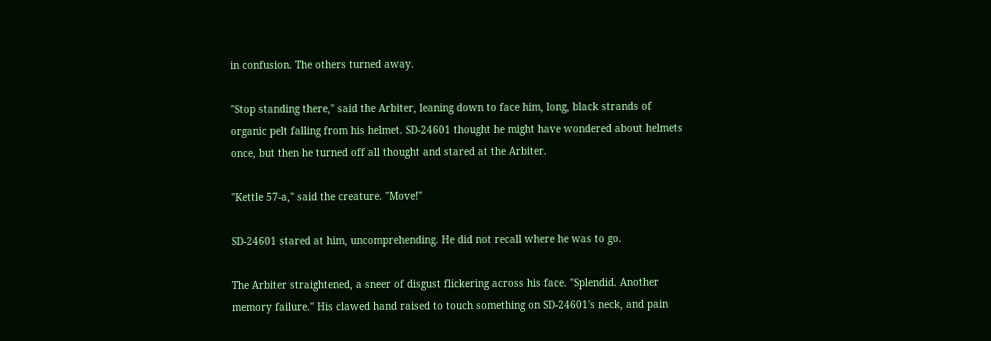in confusion. The others turned away.

"Stop standing there," said the Arbiter, leaning down to face him, long, black strands of organic pelt falling from his helmet. SD-24601 thought he might have wondered about helmets once, but then he turned off all thought and stared at the Arbiter.

"Kettle 57-a," said the creature. "Move!"

SD-24601 stared at him, uncomprehending. He did not recall where he was to go.

The Arbiter straightened, a sneer of disgust flickering across his face. "Splendid. Another memory failure." His clawed hand raised to touch something on SD-24601's neck, and pain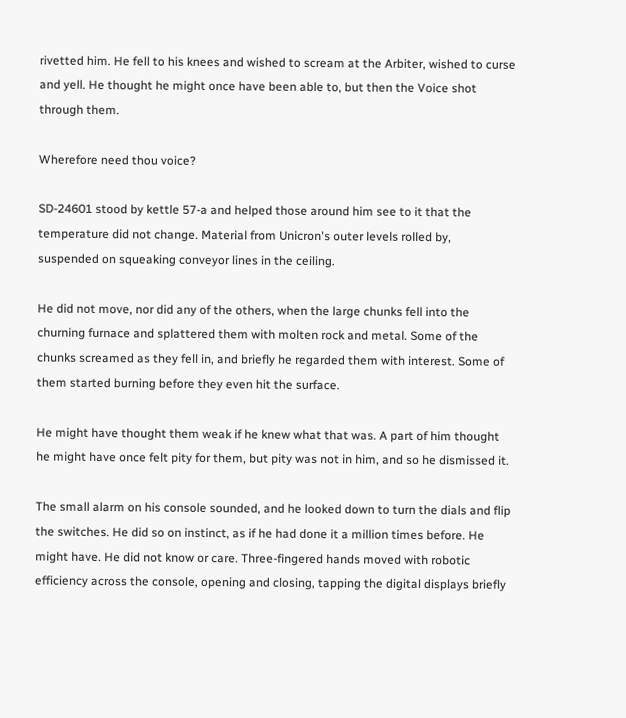rivetted him. He fell to his knees and wished to scream at the Arbiter, wished to curse and yell. He thought he might once have been able to, but then the Voice shot through them.

Wherefore need thou voice?

SD-24601 stood by kettle 57-a and helped those around him see to it that the temperature did not change. Material from Unicron's outer levels rolled by, suspended on squeaking conveyor lines in the ceiling.

He did not move, nor did any of the others, when the large chunks fell into the churning furnace and splattered them with molten rock and metal. Some of the chunks screamed as they fell in, and briefly he regarded them with interest. Some of them started burning before they even hit the surface.

He might have thought them weak if he knew what that was. A part of him thought he might have once felt pity for them, but pity was not in him, and so he dismissed it.

The small alarm on his console sounded, and he looked down to turn the dials and flip the switches. He did so on instinct, as if he had done it a million times before. He might have. He did not know or care. Three-fingered hands moved with robotic efficiency across the console, opening and closing, tapping the digital displays briefly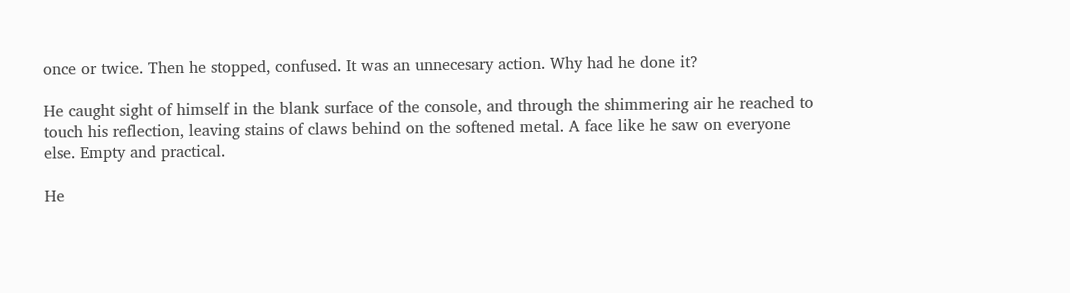once or twice. Then he stopped, confused. It was an unnecesary action. Why had he done it?

He caught sight of himself in the blank surface of the console, and through the shimmering air he reached to touch his reflection, leaving stains of claws behind on the softened metal. A face like he saw on everyone else. Empty and practical.

He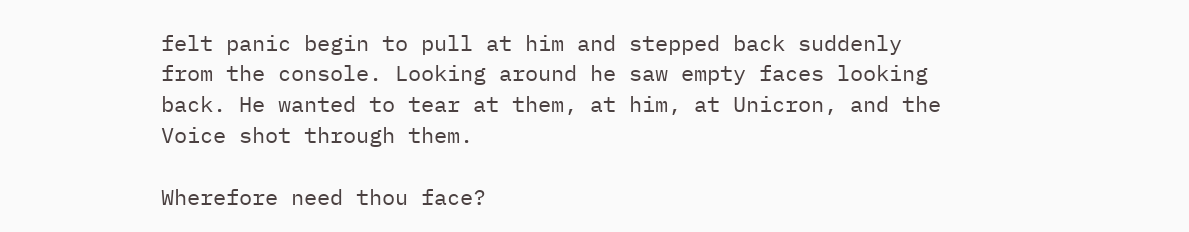felt panic begin to pull at him and stepped back suddenly from the console. Looking around he saw empty faces looking back. He wanted to tear at them, at him, at Unicron, and the Voice shot through them.

Wherefore need thou face?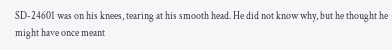SD-24601 was on his knees, tearing at his smooth head. He did not know why, but he thought he might have once meant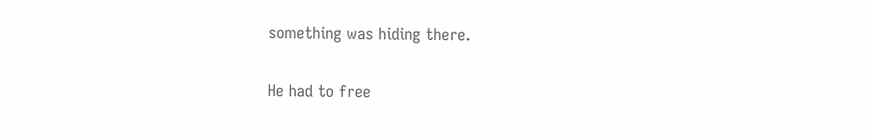something was hiding there.

He had to free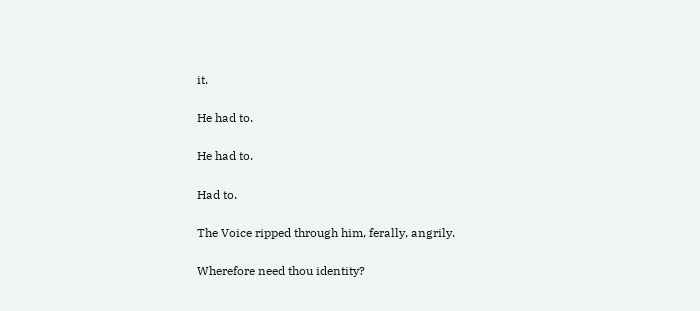it.

He had to.

He had to.

Had to.

The Voice ripped through him, ferally, angrily.

Wherefore need thou identity?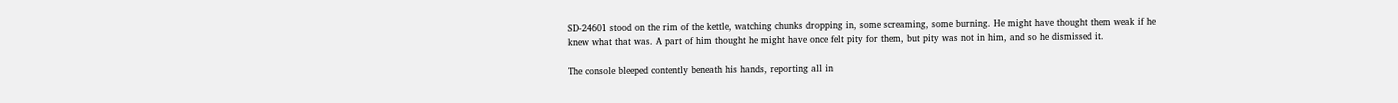SD-24601 stood on the rim of the kettle, watching chunks dropping in, some screaming, some burning. He might have thought them weak if he knew what that was. A part of him thought he might have once felt pity for them, but pity was not in him, and so he dismissed it.

The console bleeped contently beneath his hands, reporting all in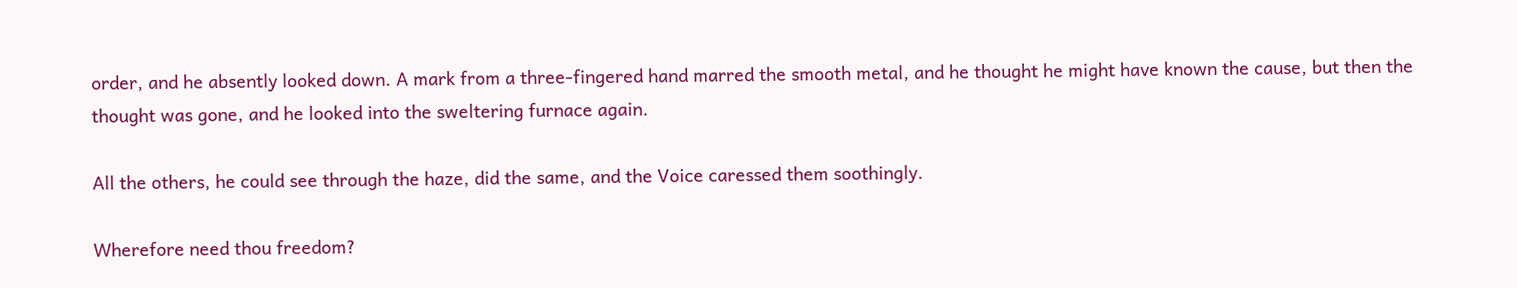order, and he absently looked down. A mark from a three-fingered hand marred the smooth metal, and he thought he might have known the cause, but then the thought was gone, and he looked into the sweltering furnace again.

All the others, he could see through the haze, did the same, and the Voice caressed them soothingly.

Wherefore need thou freedom?